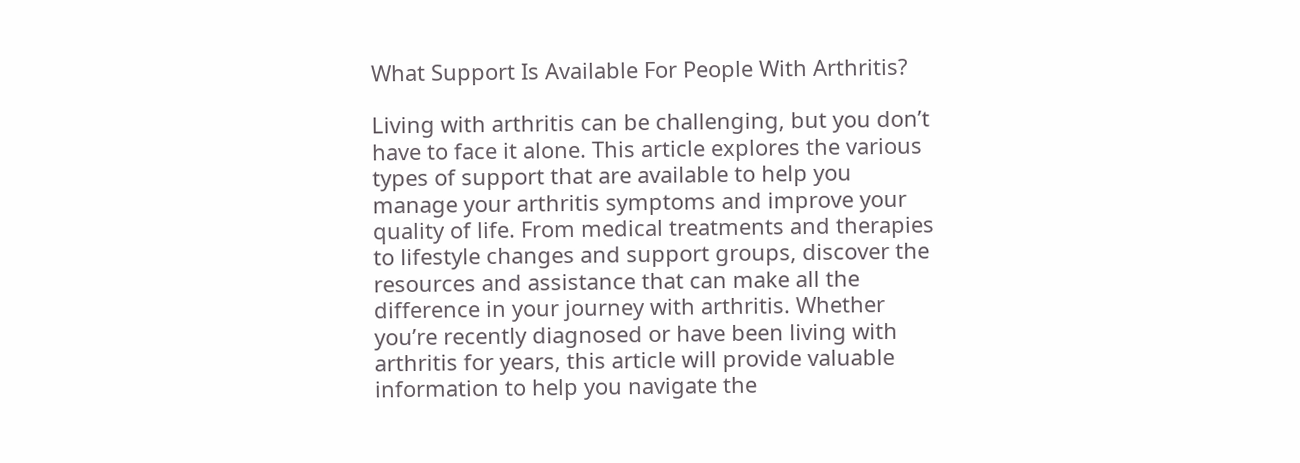What Support Is Available For People With Arthritis?

Living with arthritis can be challenging, but you don’t have to face it alone. This article explores the various types of support that are available to help you manage your arthritis symptoms and improve your quality of life. From medical treatments and therapies to lifestyle changes and support groups, discover the resources and assistance that can make all the difference in your journey with arthritis. Whether you’re recently diagnosed or have been living with arthritis for years, this article will provide valuable information to help you navigate the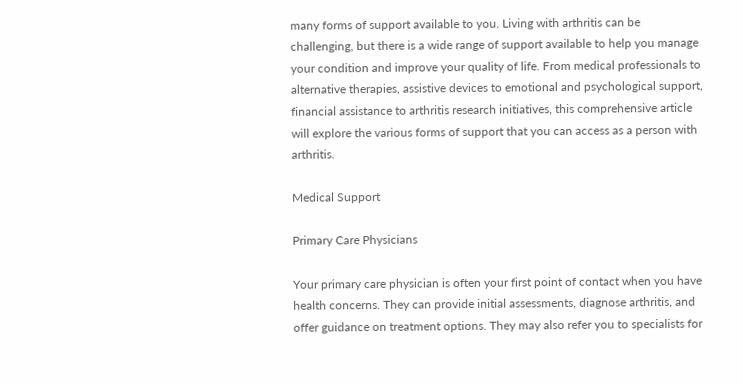many forms of support available to you. Living with arthritis can be challenging, but there is a wide range of support available to help you manage your condition and improve your quality of life. From medical professionals to alternative therapies, assistive devices to emotional and psychological support, financial assistance to arthritis research initiatives, this comprehensive article will explore the various forms of support that you can access as a person with arthritis.

Medical Support

Primary Care Physicians

Your primary care physician is often your first point of contact when you have health concerns. They can provide initial assessments, diagnose arthritis, and offer guidance on treatment options. They may also refer you to specialists for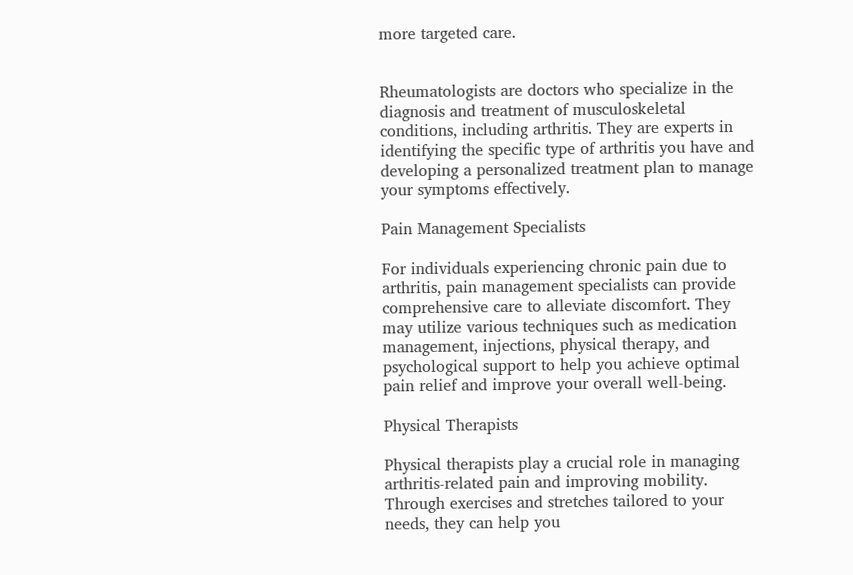more targeted care.


Rheumatologists are doctors who specialize in the diagnosis and treatment of musculoskeletal conditions, including arthritis. They are experts in identifying the specific type of arthritis you have and developing a personalized treatment plan to manage your symptoms effectively.

Pain Management Specialists

For individuals experiencing chronic pain due to arthritis, pain management specialists can provide comprehensive care to alleviate discomfort. They may utilize various techniques such as medication management, injections, physical therapy, and psychological support to help you achieve optimal pain relief and improve your overall well-being.

Physical Therapists

Physical therapists play a crucial role in managing arthritis-related pain and improving mobility. Through exercises and stretches tailored to your needs, they can help you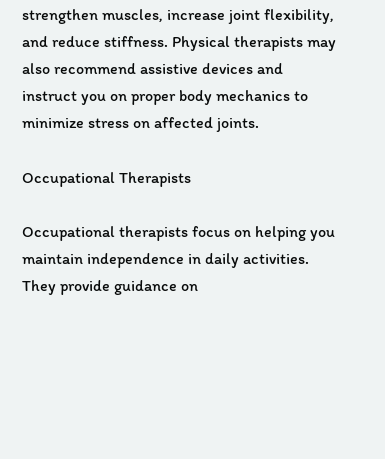strengthen muscles, increase joint flexibility, and reduce stiffness. Physical therapists may also recommend assistive devices and instruct you on proper body mechanics to minimize stress on affected joints.

Occupational Therapists

Occupational therapists focus on helping you maintain independence in daily activities. They provide guidance on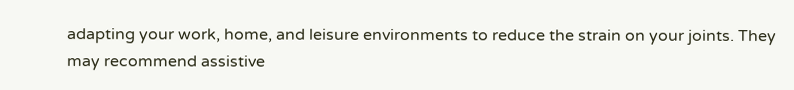adapting your work, home, and leisure environments to reduce the strain on your joints. They may recommend assistive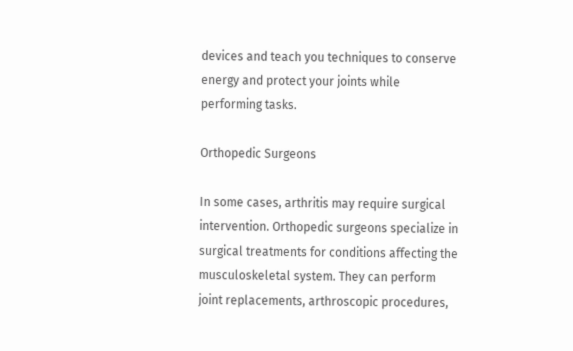devices and teach you techniques to conserve energy and protect your joints while performing tasks.

Orthopedic Surgeons

In some cases, arthritis may require surgical intervention. Orthopedic surgeons specialize in surgical treatments for conditions affecting the musculoskeletal system. They can perform joint replacements, arthroscopic procedures,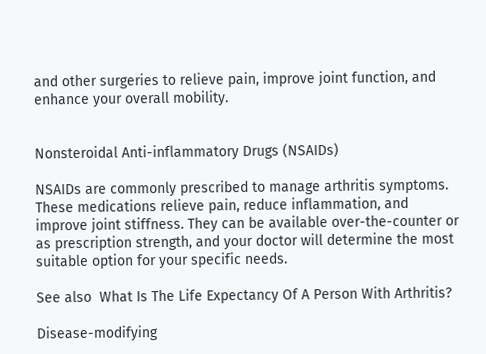and other surgeries to relieve pain, improve joint function, and enhance your overall mobility.


Nonsteroidal Anti-inflammatory Drugs (NSAIDs)

NSAIDs are commonly prescribed to manage arthritis symptoms. These medications relieve pain, reduce inflammation, and improve joint stiffness. They can be available over-the-counter or as prescription strength, and your doctor will determine the most suitable option for your specific needs.

See also  What Is The Life Expectancy Of A Person With Arthritis?

Disease-modifying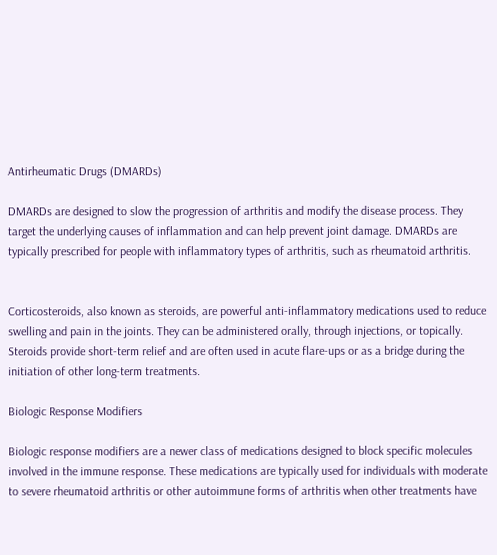Antirheumatic Drugs (DMARDs)

DMARDs are designed to slow the progression of arthritis and modify the disease process. They target the underlying causes of inflammation and can help prevent joint damage. DMARDs are typically prescribed for people with inflammatory types of arthritis, such as rheumatoid arthritis.


Corticosteroids, also known as steroids, are powerful anti-inflammatory medications used to reduce swelling and pain in the joints. They can be administered orally, through injections, or topically. Steroids provide short-term relief and are often used in acute flare-ups or as a bridge during the initiation of other long-term treatments.

Biologic Response Modifiers

Biologic response modifiers are a newer class of medications designed to block specific molecules involved in the immune response. These medications are typically used for individuals with moderate to severe rheumatoid arthritis or other autoimmune forms of arthritis when other treatments have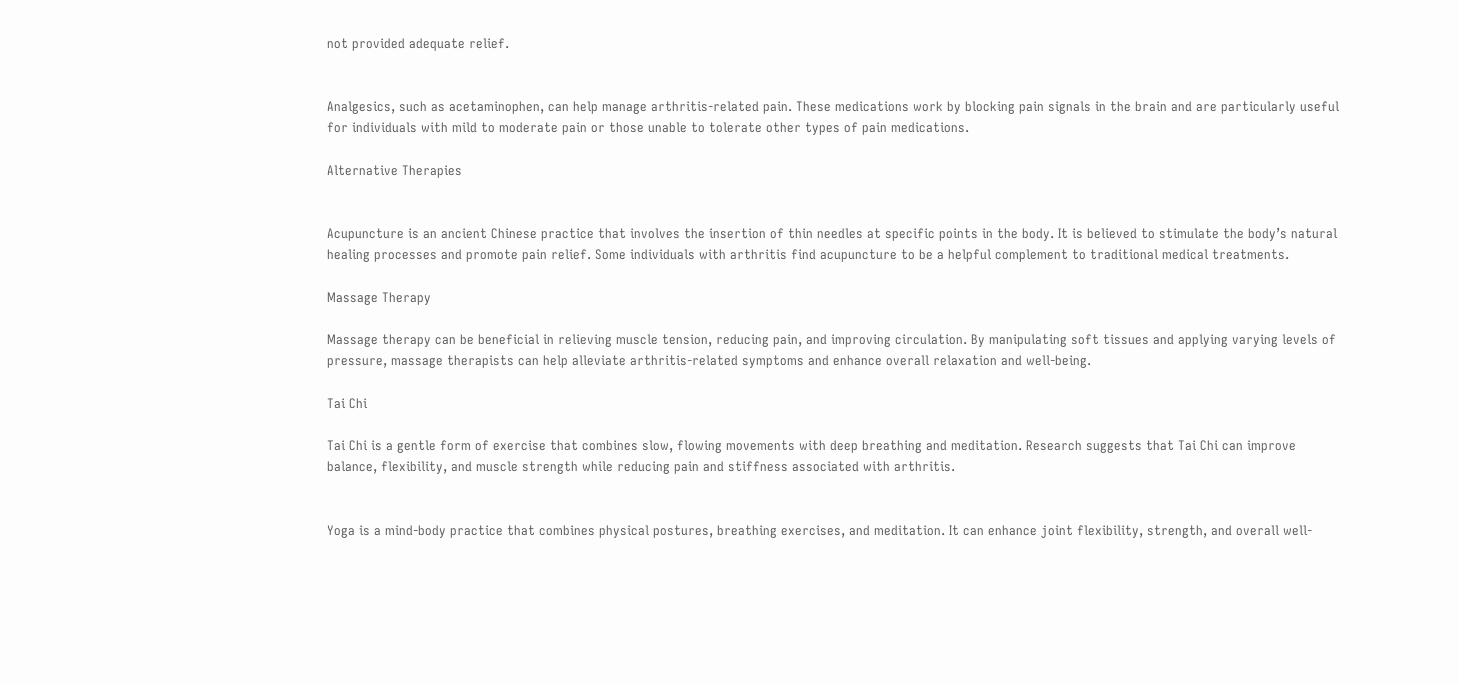not provided adequate relief.


Analgesics, such as acetaminophen, can help manage arthritis-related pain. These medications work by blocking pain signals in the brain and are particularly useful for individuals with mild to moderate pain or those unable to tolerate other types of pain medications.

Alternative Therapies


Acupuncture is an ancient Chinese practice that involves the insertion of thin needles at specific points in the body. It is believed to stimulate the body’s natural healing processes and promote pain relief. Some individuals with arthritis find acupuncture to be a helpful complement to traditional medical treatments.

Massage Therapy

Massage therapy can be beneficial in relieving muscle tension, reducing pain, and improving circulation. By manipulating soft tissues and applying varying levels of pressure, massage therapists can help alleviate arthritis-related symptoms and enhance overall relaxation and well-being.

Tai Chi

Tai Chi is a gentle form of exercise that combines slow, flowing movements with deep breathing and meditation. Research suggests that Tai Chi can improve balance, flexibility, and muscle strength while reducing pain and stiffness associated with arthritis.


Yoga is a mind-body practice that combines physical postures, breathing exercises, and meditation. It can enhance joint flexibility, strength, and overall well-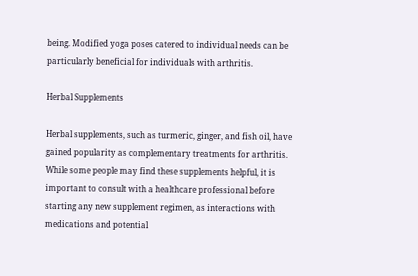being. Modified yoga poses catered to individual needs can be particularly beneficial for individuals with arthritis.

Herbal Supplements

Herbal supplements, such as turmeric, ginger, and fish oil, have gained popularity as complementary treatments for arthritis. While some people may find these supplements helpful, it is important to consult with a healthcare professional before starting any new supplement regimen, as interactions with medications and potential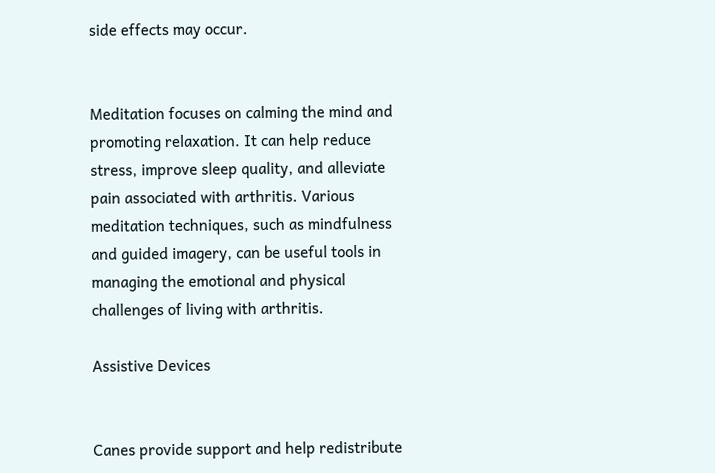side effects may occur.


Meditation focuses on calming the mind and promoting relaxation. It can help reduce stress, improve sleep quality, and alleviate pain associated with arthritis. Various meditation techniques, such as mindfulness and guided imagery, can be useful tools in managing the emotional and physical challenges of living with arthritis.

Assistive Devices


Canes provide support and help redistribute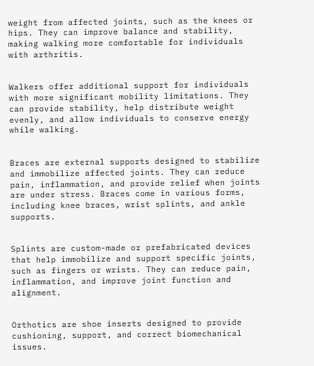weight from affected joints, such as the knees or hips. They can improve balance and stability, making walking more comfortable for individuals with arthritis.


Walkers offer additional support for individuals with more significant mobility limitations. They can provide stability, help distribute weight evenly, and allow individuals to conserve energy while walking.


Braces are external supports designed to stabilize and immobilize affected joints. They can reduce pain, inflammation, and provide relief when joints are under stress. Braces come in various forms, including knee braces, wrist splints, and ankle supports.


Splints are custom-made or prefabricated devices that help immobilize and support specific joints, such as fingers or wrists. They can reduce pain, inflammation, and improve joint function and alignment.


Orthotics are shoe inserts designed to provide cushioning, support, and correct biomechanical issues.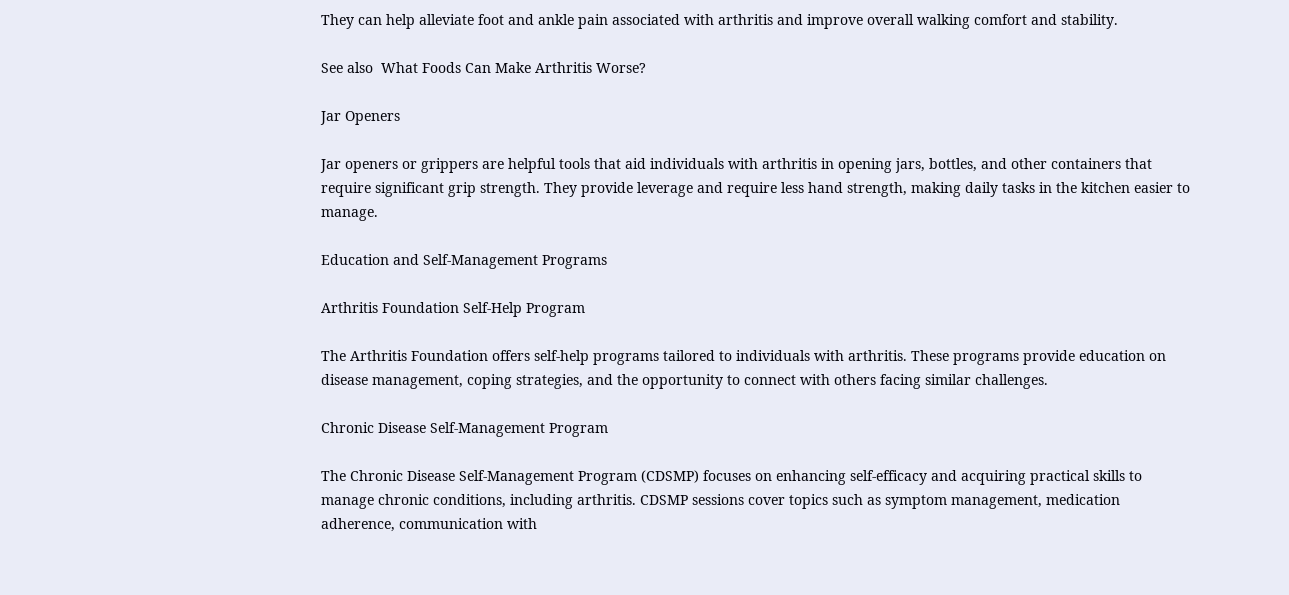They can help alleviate foot and ankle pain associated with arthritis and improve overall walking comfort and stability.

See also  What Foods Can Make Arthritis Worse?

Jar Openers

Jar openers or grippers are helpful tools that aid individuals with arthritis in opening jars, bottles, and other containers that require significant grip strength. They provide leverage and require less hand strength, making daily tasks in the kitchen easier to manage.

Education and Self-Management Programs

Arthritis Foundation Self-Help Program

The Arthritis Foundation offers self-help programs tailored to individuals with arthritis. These programs provide education on disease management, coping strategies, and the opportunity to connect with others facing similar challenges.

Chronic Disease Self-Management Program

The Chronic Disease Self-Management Program (CDSMP) focuses on enhancing self-efficacy and acquiring practical skills to manage chronic conditions, including arthritis. CDSMP sessions cover topics such as symptom management, medication adherence, communication with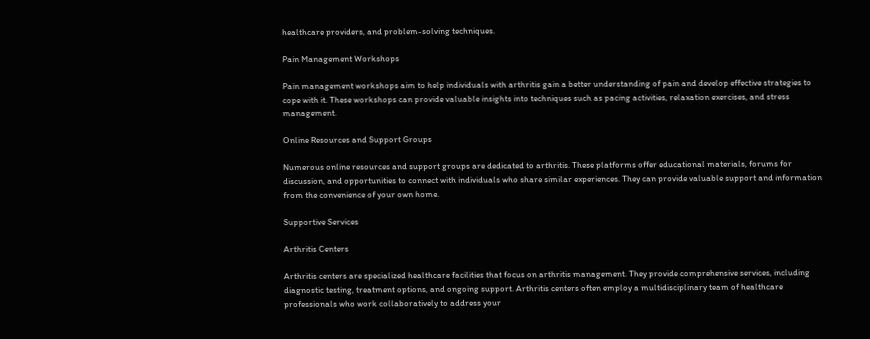healthcare providers, and problem-solving techniques.

Pain Management Workshops

Pain management workshops aim to help individuals with arthritis gain a better understanding of pain and develop effective strategies to cope with it. These workshops can provide valuable insights into techniques such as pacing activities, relaxation exercises, and stress management.

Online Resources and Support Groups

Numerous online resources and support groups are dedicated to arthritis. These platforms offer educational materials, forums for discussion, and opportunities to connect with individuals who share similar experiences. They can provide valuable support and information from the convenience of your own home.

Supportive Services

Arthritis Centers

Arthritis centers are specialized healthcare facilities that focus on arthritis management. They provide comprehensive services, including diagnostic testing, treatment options, and ongoing support. Arthritis centers often employ a multidisciplinary team of healthcare professionals who work collaboratively to address your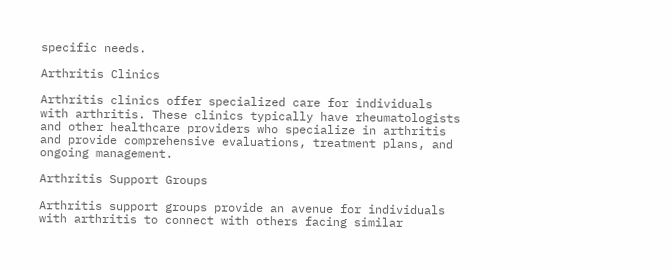specific needs.

Arthritis Clinics

Arthritis clinics offer specialized care for individuals with arthritis. These clinics typically have rheumatologists and other healthcare providers who specialize in arthritis and provide comprehensive evaluations, treatment plans, and ongoing management.

Arthritis Support Groups

Arthritis support groups provide an avenue for individuals with arthritis to connect with others facing similar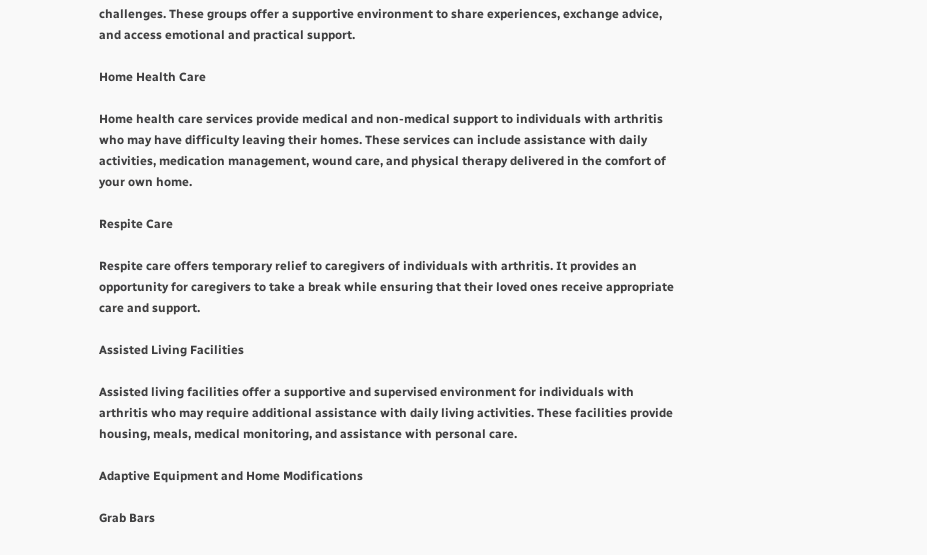challenges. These groups offer a supportive environment to share experiences, exchange advice, and access emotional and practical support.

Home Health Care

Home health care services provide medical and non-medical support to individuals with arthritis who may have difficulty leaving their homes. These services can include assistance with daily activities, medication management, wound care, and physical therapy delivered in the comfort of your own home.

Respite Care

Respite care offers temporary relief to caregivers of individuals with arthritis. It provides an opportunity for caregivers to take a break while ensuring that their loved ones receive appropriate care and support.

Assisted Living Facilities

Assisted living facilities offer a supportive and supervised environment for individuals with arthritis who may require additional assistance with daily living activities. These facilities provide housing, meals, medical monitoring, and assistance with personal care.

Adaptive Equipment and Home Modifications

Grab Bars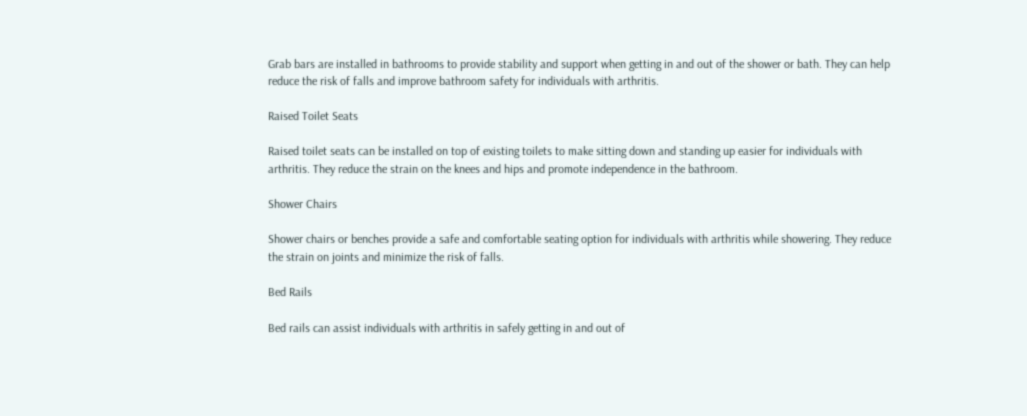Grab bars are installed in bathrooms to provide stability and support when getting in and out of the shower or bath. They can help reduce the risk of falls and improve bathroom safety for individuals with arthritis.

Raised Toilet Seats

Raised toilet seats can be installed on top of existing toilets to make sitting down and standing up easier for individuals with arthritis. They reduce the strain on the knees and hips and promote independence in the bathroom.

Shower Chairs

Shower chairs or benches provide a safe and comfortable seating option for individuals with arthritis while showering. They reduce the strain on joints and minimize the risk of falls.

Bed Rails

Bed rails can assist individuals with arthritis in safely getting in and out of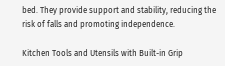bed. They provide support and stability, reducing the risk of falls and promoting independence.

Kitchen Tools and Utensils with Built-in Grip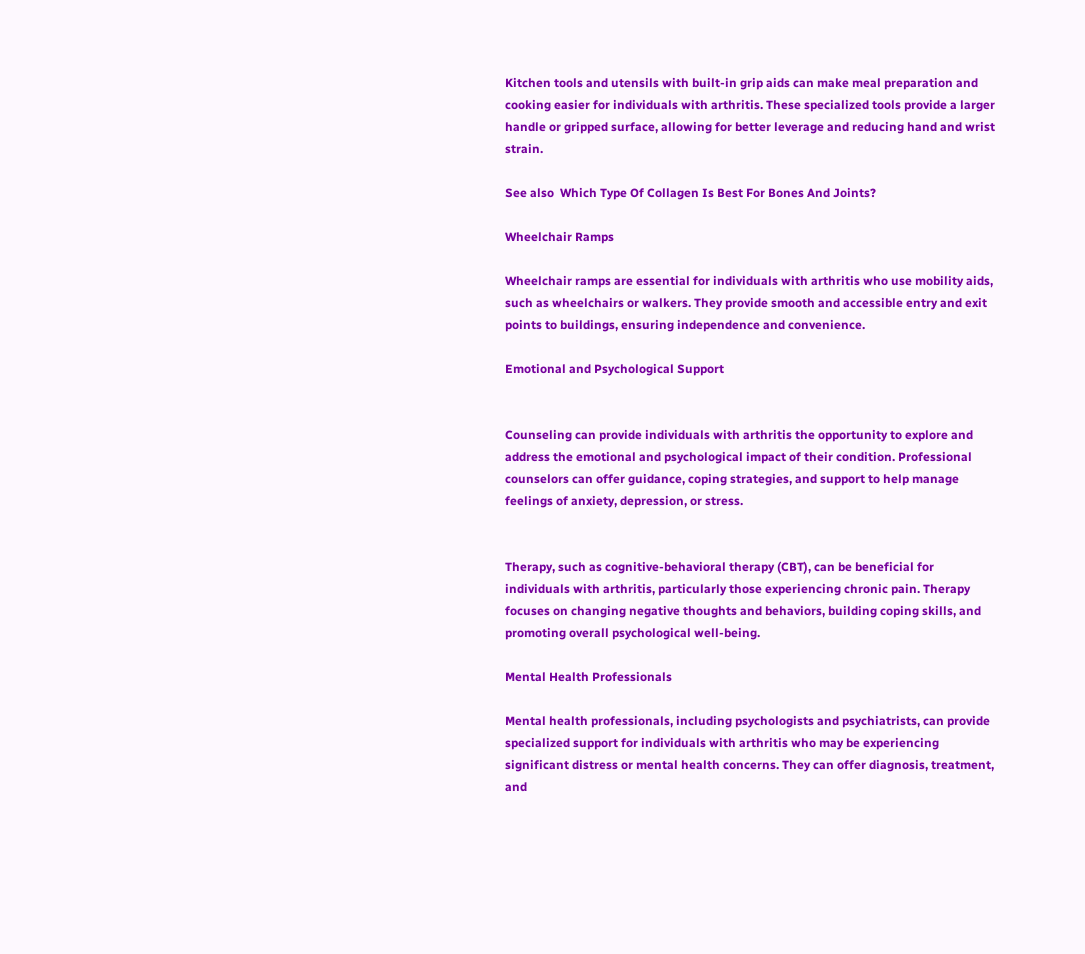Kitchen tools and utensils with built-in grip aids can make meal preparation and cooking easier for individuals with arthritis. These specialized tools provide a larger handle or gripped surface, allowing for better leverage and reducing hand and wrist strain.

See also  Which Type Of Collagen Is Best For Bones And Joints?

Wheelchair Ramps

Wheelchair ramps are essential for individuals with arthritis who use mobility aids, such as wheelchairs or walkers. They provide smooth and accessible entry and exit points to buildings, ensuring independence and convenience.

Emotional and Psychological Support


Counseling can provide individuals with arthritis the opportunity to explore and address the emotional and psychological impact of their condition. Professional counselors can offer guidance, coping strategies, and support to help manage feelings of anxiety, depression, or stress.


Therapy, such as cognitive-behavioral therapy (CBT), can be beneficial for individuals with arthritis, particularly those experiencing chronic pain. Therapy focuses on changing negative thoughts and behaviors, building coping skills, and promoting overall psychological well-being.

Mental Health Professionals

Mental health professionals, including psychologists and psychiatrists, can provide specialized support for individuals with arthritis who may be experiencing significant distress or mental health concerns. They can offer diagnosis, treatment, and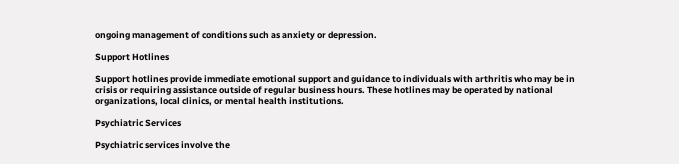ongoing management of conditions such as anxiety or depression.

Support Hotlines

Support hotlines provide immediate emotional support and guidance to individuals with arthritis who may be in crisis or requiring assistance outside of regular business hours. These hotlines may be operated by national organizations, local clinics, or mental health institutions.

Psychiatric Services

Psychiatric services involve the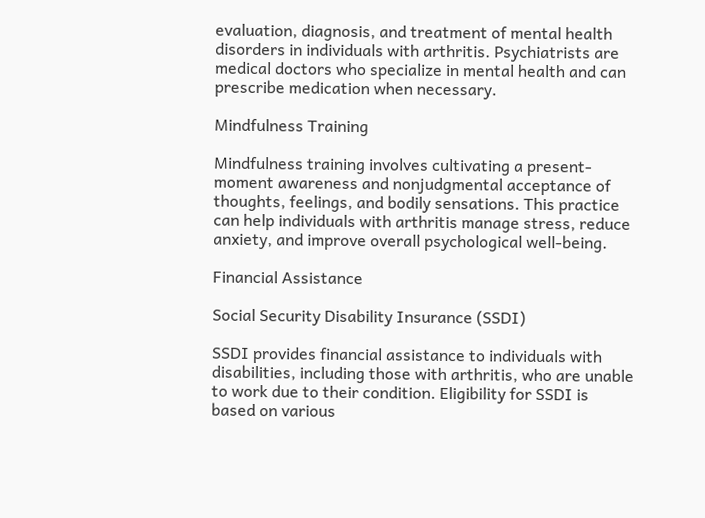evaluation, diagnosis, and treatment of mental health disorders in individuals with arthritis. Psychiatrists are medical doctors who specialize in mental health and can prescribe medication when necessary.

Mindfulness Training

Mindfulness training involves cultivating a present-moment awareness and nonjudgmental acceptance of thoughts, feelings, and bodily sensations. This practice can help individuals with arthritis manage stress, reduce anxiety, and improve overall psychological well-being.

Financial Assistance

Social Security Disability Insurance (SSDI)

SSDI provides financial assistance to individuals with disabilities, including those with arthritis, who are unable to work due to their condition. Eligibility for SSDI is based on various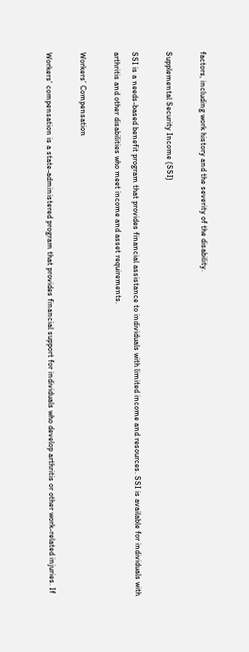factors, including work history and the severity of the disability.

Supplemental Security Income (SSI)

SSI is a needs-based benefit program that provides financial assistance to individuals with limited income and resources. SSI is available for individuals with arthritis and other disabilities who meet income and asset requirements.

Workers’ Compensation

Workers’ compensation is a state-administered program that provides financial support for individuals who develop arthritis or other work-related injuries. If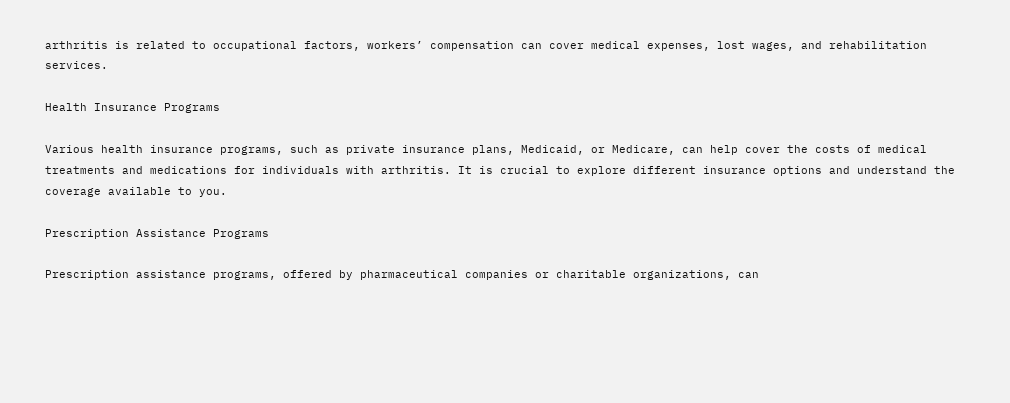arthritis is related to occupational factors, workers’ compensation can cover medical expenses, lost wages, and rehabilitation services.

Health Insurance Programs

Various health insurance programs, such as private insurance plans, Medicaid, or Medicare, can help cover the costs of medical treatments and medications for individuals with arthritis. It is crucial to explore different insurance options and understand the coverage available to you.

Prescription Assistance Programs

Prescription assistance programs, offered by pharmaceutical companies or charitable organizations, can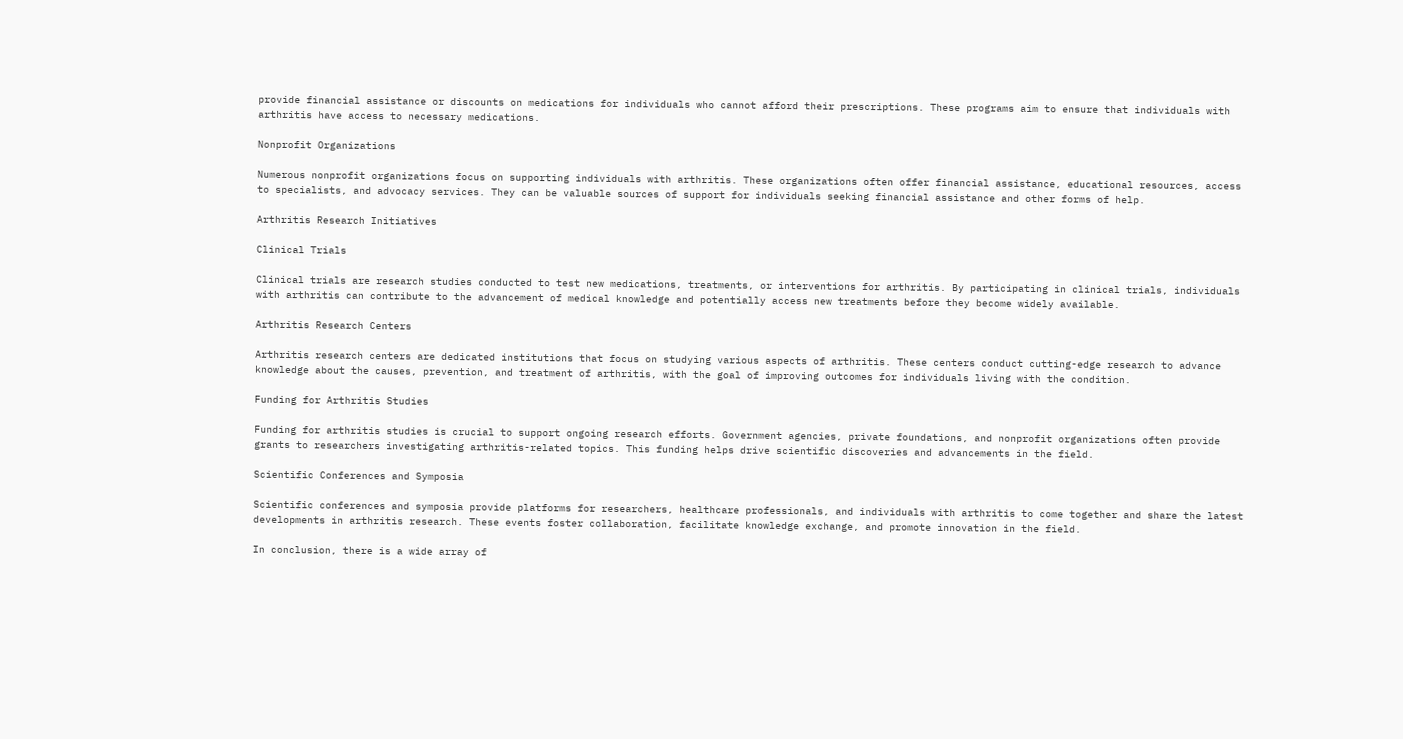provide financial assistance or discounts on medications for individuals who cannot afford their prescriptions. These programs aim to ensure that individuals with arthritis have access to necessary medications.

Nonprofit Organizations

Numerous nonprofit organizations focus on supporting individuals with arthritis. These organizations often offer financial assistance, educational resources, access to specialists, and advocacy services. They can be valuable sources of support for individuals seeking financial assistance and other forms of help.

Arthritis Research Initiatives

Clinical Trials

Clinical trials are research studies conducted to test new medications, treatments, or interventions for arthritis. By participating in clinical trials, individuals with arthritis can contribute to the advancement of medical knowledge and potentially access new treatments before they become widely available.

Arthritis Research Centers

Arthritis research centers are dedicated institutions that focus on studying various aspects of arthritis. These centers conduct cutting-edge research to advance knowledge about the causes, prevention, and treatment of arthritis, with the goal of improving outcomes for individuals living with the condition.

Funding for Arthritis Studies

Funding for arthritis studies is crucial to support ongoing research efforts. Government agencies, private foundations, and nonprofit organizations often provide grants to researchers investigating arthritis-related topics. This funding helps drive scientific discoveries and advancements in the field.

Scientific Conferences and Symposia

Scientific conferences and symposia provide platforms for researchers, healthcare professionals, and individuals with arthritis to come together and share the latest developments in arthritis research. These events foster collaboration, facilitate knowledge exchange, and promote innovation in the field.

In conclusion, there is a wide array of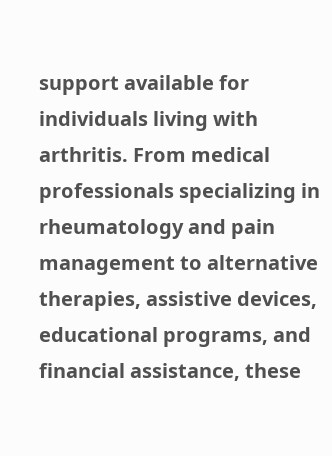support available for individuals living with arthritis. From medical professionals specializing in rheumatology and pain management to alternative therapies, assistive devices, educational programs, and financial assistance, these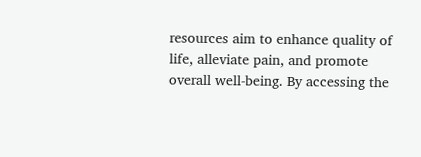resources aim to enhance quality of life, alleviate pain, and promote overall well-being. By accessing the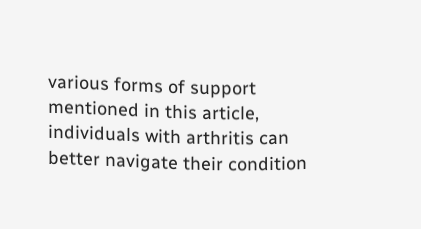various forms of support mentioned in this article, individuals with arthritis can better navigate their condition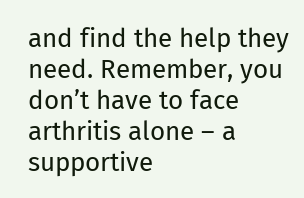and find the help they need. Remember, you don’t have to face arthritis alone – a supportive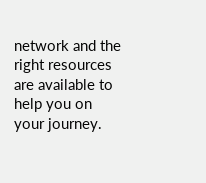network and the right resources are available to help you on your journey.